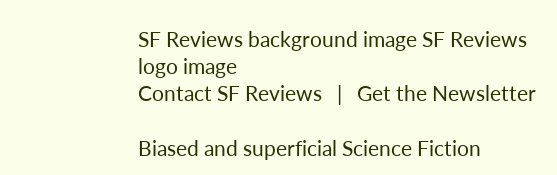SF Reviews background image SF Reviews logo image
Contact SF Reviews   |   Get the Newsletter

Biased and superficial Science Fiction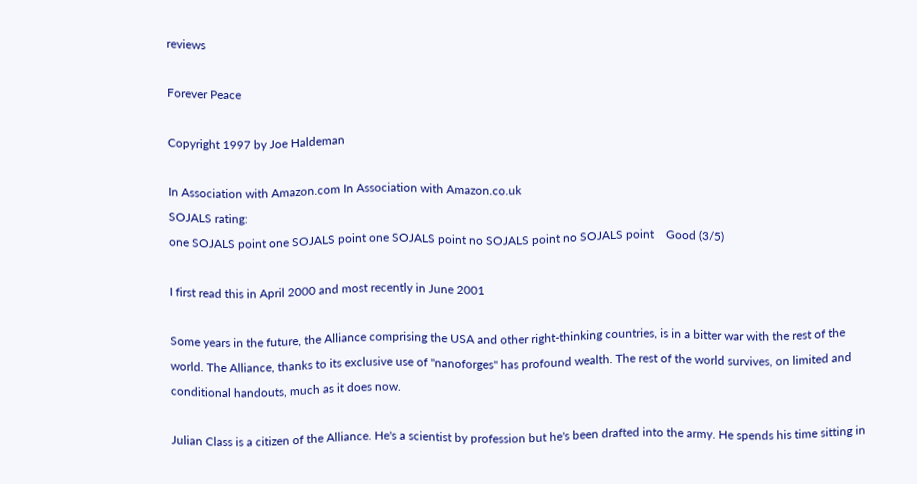reviews

Forever Peace

Copyright 1997 by Joe Haldeman

In Association with Amazon.com In Association with Amazon.co.uk
SOJALS rating:
one SOJALS point one SOJALS point one SOJALS point no SOJALS point no SOJALS point    Good (3/5)

I first read this in April 2000 and most recently in June 2001

Some years in the future, the Alliance comprising the USA and other right-thinking countries, is in a bitter war with the rest of the world. The Alliance, thanks to its exclusive use of "nanoforges" has profound wealth. The rest of the world survives, on limited and conditional handouts, much as it does now.

Julian Class is a citizen of the Alliance. He's a scientist by profession but he's been drafted into the army. He spends his time sitting in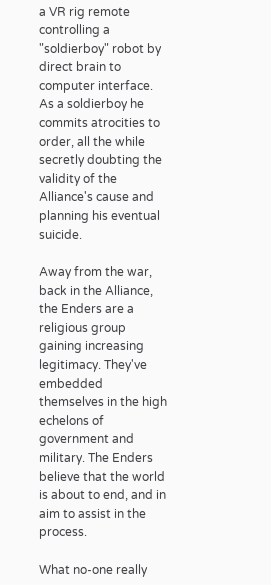a VR rig remote controlling a "soldierboy" robot by direct brain to computer interface. As a soldierboy he commits atrocities to order, all the while secretly doubting the validity of the Alliance's cause and planning his eventual suicide.

Away from the war, back in the Alliance, the Enders are a religious group gaining increasing legitimacy. They've embedded themselves in the high echelons of government and military. The Enders believe that the world is about to end, and in aim to assist in the process.

What no-one really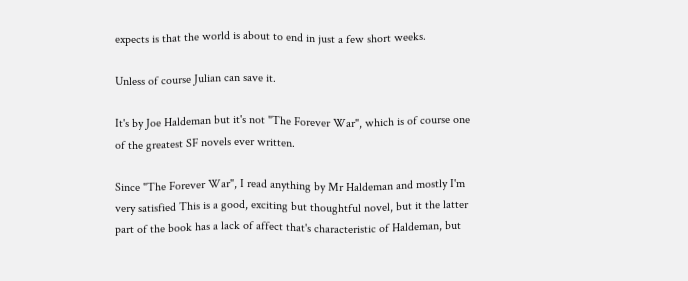expects is that the world is about to end in just a few short weeks.

Unless of course Julian can save it.

It's by Joe Haldeman but it's not "The Forever War", which is of course one of the greatest SF novels ever written.

Since "The Forever War", I read anything by Mr Haldeman and mostly I'm very satisfied This is a good, exciting but thoughtful novel, but it the latter part of the book has a lack of affect that's characteristic of Haldeman, but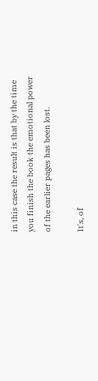in this case the result is that by the time you finish the book the emotional power of the earlier pages has been lost.

It's, of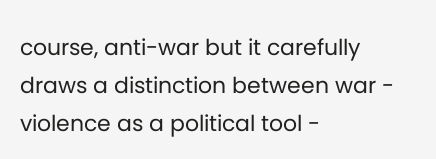course, anti-war but it carefully draws a distinction between war - violence as a political tool -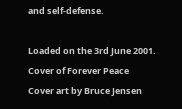and self-defense.

Loaded on the 3rd June 2001.
Cover of Forever Peace
Cover art by Bruce Jensen